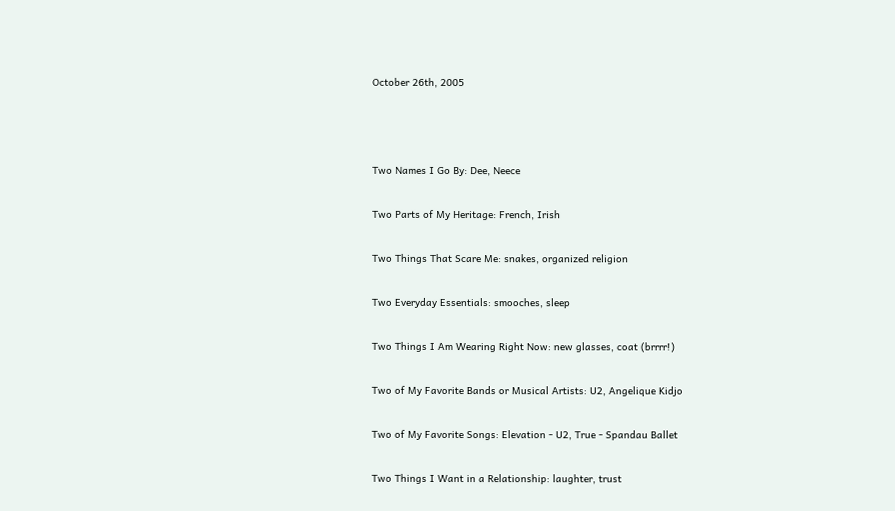October 26th, 2005



Two Names I Go By: Dee, Neece

Two Parts of My Heritage: French, Irish

Two Things That Scare Me: snakes, organized religion

Two Everyday Essentials: smooches, sleep

Two Things I Am Wearing Right Now: new glasses, coat (brrrr!)

Two of My Favorite Bands or Musical Artists: U2, Angelique Kidjo

Two of My Favorite Songs: Elevation - U2, True - Spandau Ballet

Two Things I Want in a Relationship: laughter, trust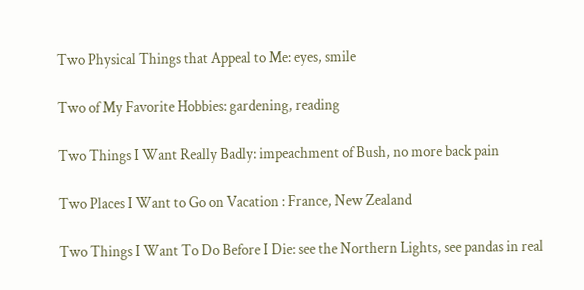Two Physical Things that Appeal to Me: eyes, smile

Two of My Favorite Hobbies: gardening, reading

Two Things I Want Really Badly: impeachment of Bush, no more back pain

Two Places I Want to Go on Vacation : France, New Zealand

Two Things I Want To Do Before I Die: see the Northern Lights, see pandas in real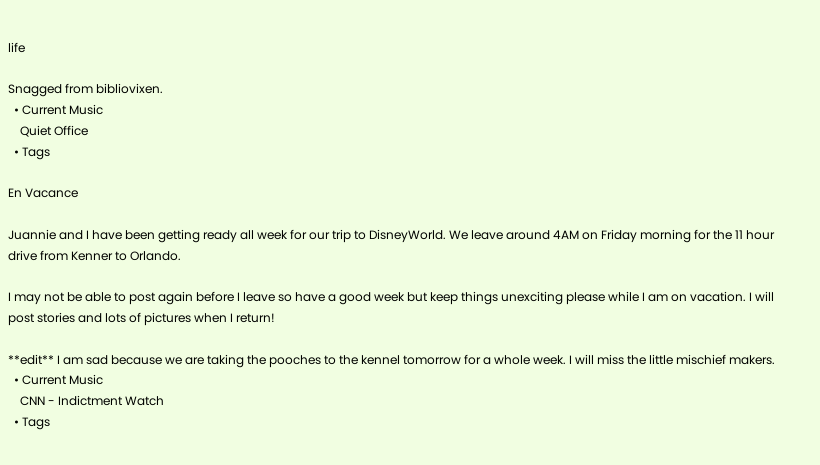life

Snagged from bibliovixen.
  • Current Music
    Quiet Office
  • Tags

En Vacance

Juannie and I have been getting ready all week for our trip to DisneyWorld. We leave around 4AM on Friday morning for the 11 hour drive from Kenner to Orlando.

I may not be able to post again before I leave so have a good week but keep things unexciting please while I am on vacation. I will post stories and lots of pictures when I return!

**edit** I am sad because we are taking the pooches to the kennel tomorrow for a whole week. I will miss the little mischief makers.
  • Current Music
    CNN - Indictment Watch
  • Tags